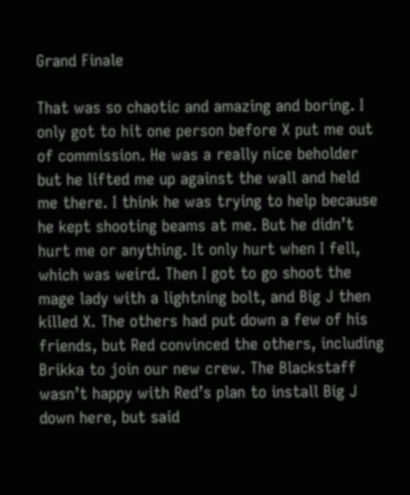Grand Finale

That was so chaotic and amazing and boring. I only got to hit one person before X put me out of commission. He was a really nice beholder but he lifted me up against the wall and held me there. I think he was trying to help because he kept shooting beams at me. But he didn’t hurt me or anything. It only hurt when I fell, which was weird. Then I got to go shoot the mage lady with a lightning bolt, and Big J then killed X. The others had put down a few of his friends, but Red convinced the others, including Brikka to join our new crew. The Blackstaff wasn’t happy with Red’s plan to install Big J down here, but said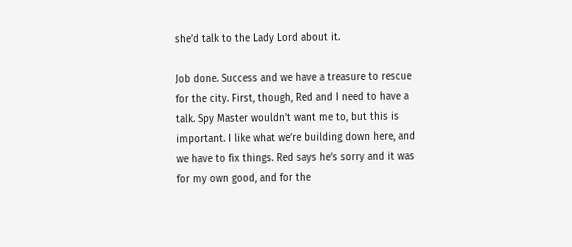she’d talk to the Lady Lord about it.

Job done. Success and we have a treasure to rescue for the city. First, though, Red and I need to have a talk. Spy Master wouldn’t want me to, but this is important. I like what we’re building down here, and we have to fix things. Red says he’s sorry and it was for my own good, and for the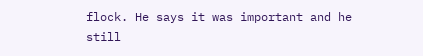flock. He says it was important and he still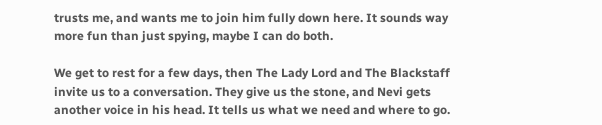trusts me, and wants me to join him fully down here. It sounds way more fun than just spying, maybe I can do both.

We get to rest for a few days, then The Lady Lord and The Blackstaff invite us to a conversation. They give us the stone, and Nevi gets another voice in his head. It tells us what we need and where to go.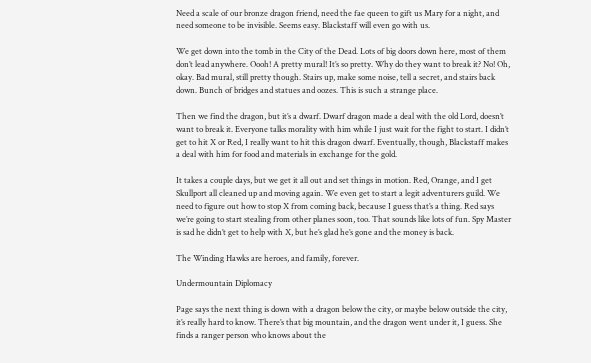Need a scale of our bronze dragon friend, need the fae queen to gift us Mary for a night, and need someone to be invisible. Seems easy. Blackstaff will even go with us.

We get down into the tomb in the City of the Dead. Lots of big doors down here, most of them don’t lead anywhere. Oooh! A pretty mural! It’s so pretty. Why do they want to break it? No! Oh, okay. Bad mural, still pretty though. Stairs up, make some noise, tell a secret, and stairs back down. Bunch of bridges and statues and oozes. This is such a strange place.

Then we find the dragon, but it’s a dwarf. Dwarf dragon made a deal with the old Lord, doesn’t want to break it. Everyone talks morality with him while I just wait for the fight to start. I didn’t get to hit X or Red, I really want to hit this dragon dwarf. Eventually, though, Blackstaff makes a deal with him for food and materials in exchange for the gold.

It takes a couple days, but we get it all out and set things in motion. Red, Orange, and I get Skullport all cleaned up and moving again. We even get to start a legit adventurers guild. We need to figure out how to stop X from coming back, because I guess that’s a thing. Red says we’re going to start stealing from other planes soon, too. That sounds like lots of fun. Spy Master is sad he didn’t get to help with X, but he’s glad he’s gone and the money is back.

The Winding Hawks are heroes, and family, forever.

Undermountain Diplomacy

Page says the next thing is down with a dragon below the city, or maybe below outside the city, it’s really hard to know. There’s that big mountain, and the dragon went under it, I guess. She finds a ranger person who knows about the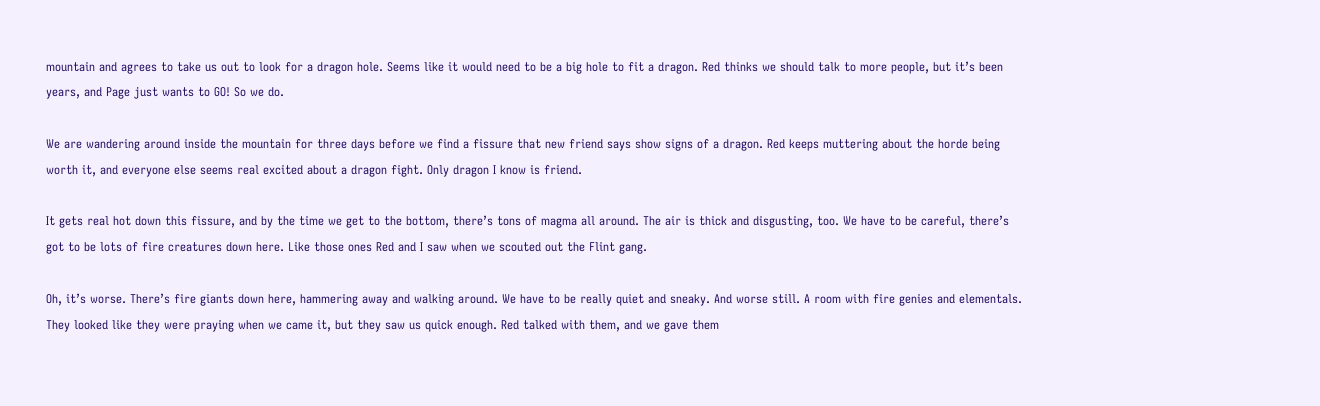mountain and agrees to take us out to look for a dragon hole. Seems like it would need to be a big hole to fit a dragon. Red thinks we should talk to more people, but it’s been years, and Page just wants to GO! So we do.

We are wandering around inside the mountain for three days before we find a fissure that new friend says show signs of a dragon. Red keeps muttering about the horde being worth it, and everyone else seems real excited about a dragon fight. Only dragon I know is friend.

It gets real hot down this fissure, and by the time we get to the bottom, there’s tons of magma all around. The air is thick and disgusting, too. We have to be careful, there’s got to be lots of fire creatures down here. Like those ones Red and I saw when we scouted out the Flint gang.

Oh, it’s worse. There’s fire giants down here, hammering away and walking around. We have to be really quiet and sneaky. And worse still. A room with fire genies and elementals. They looked like they were praying when we came it, but they saw us quick enough. Red talked with them, and we gave them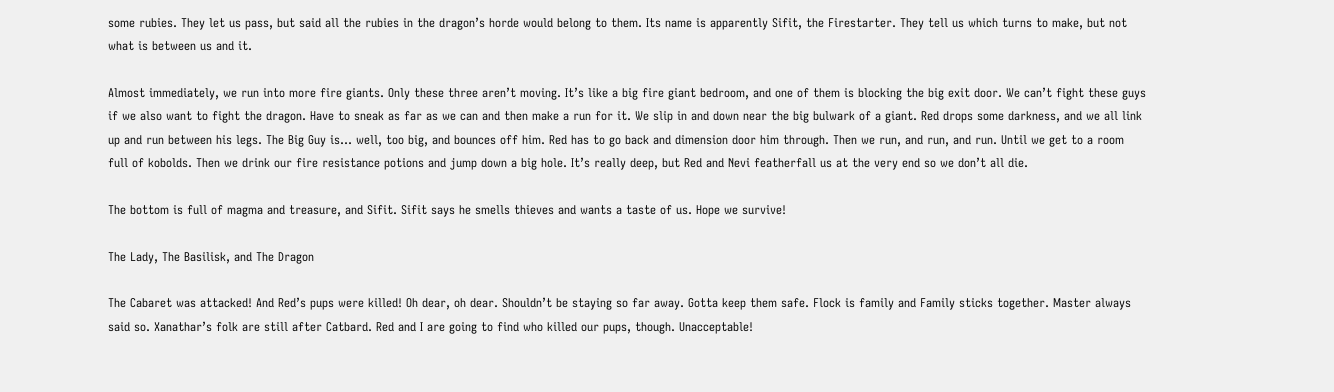some rubies. They let us pass, but said all the rubies in the dragon’s horde would belong to them. Its name is apparently Sifit, the Firestarter. They tell us which turns to make, but not what is between us and it.

Almost immediately, we run into more fire giants. Only these three aren’t moving. It’s like a big fire giant bedroom, and one of them is blocking the big exit door. We can’t fight these guys if we also want to fight the dragon. Have to sneak as far as we can and then make a run for it. We slip in and down near the big bulwark of a giant. Red drops some darkness, and we all link up and run between his legs. The Big Guy is… well, too big, and bounces off him. Red has to go back and dimension door him through. Then we run, and run, and run. Until we get to a room full of kobolds. Then we drink our fire resistance potions and jump down a big hole. It’s really deep, but Red and Nevi featherfall us at the very end so we don’t all die.

The bottom is full of magma and treasure, and Sifit. Sifit says he smells thieves and wants a taste of us. Hope we survive!

The Lady, The Basilisk, and The Dragon

The Cabaret was attacked! And Red’s pups were killed! Oh dear, oh dear. Shouldn’t be staying so far away. Gotta keep them safe. Flock is family and Family sticks together. Master always said so. Xanathar’s folk are still after Catbard. Red and I are going to find who killed our pups, though. Unacceptable!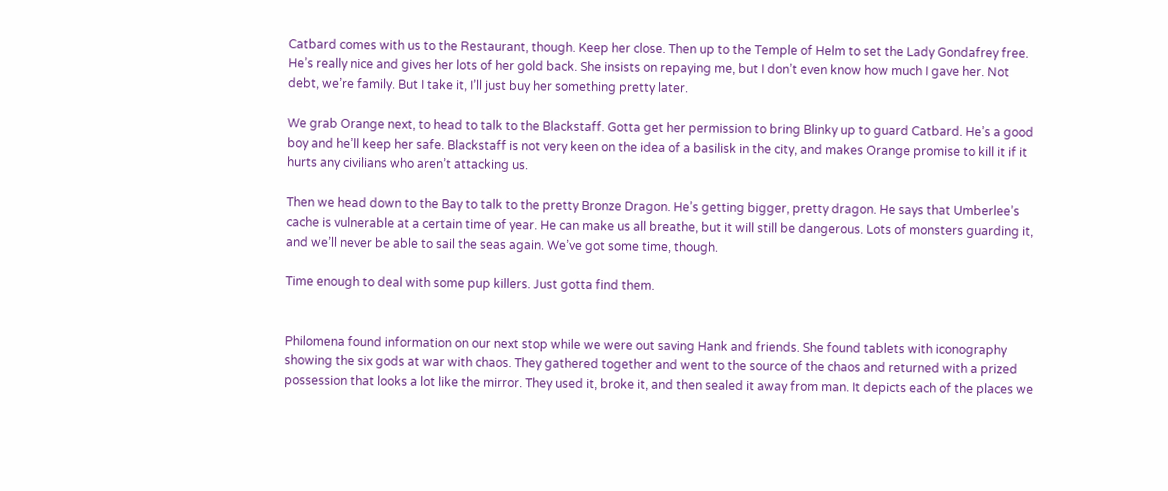Catbard comes with us to the Restaurant, though. Keep her close. Then up to the Temple of Helm to set the Lady Gondafrey free. He’s really nice and gives her lots of her gold back. She insists on repaying me, but I don’t even know how much I gave her. Not debt, we’re family. But I take it, I’ll just buy her something pretty later.

We grab Orange next, to head to talk to the Blackstaff. Gotta get her permission to bring Blinky up to guard Catbard. He’s a good boy and he’ll keep her safe. Blackstaff is not very keen on the idea of a basilisk in the city, and makes Orange promise to kill it if it hurts any civilians who aren’t attacking us.

Then we head down to the Bay to talk to the pretty Bronze Dragon. He’s getting bigger, pretty dragon. He says that Umberlee’s cache is vulnerable at a certain time of year. He can make us all breathe, but it will still be dangerous. Lots of monsters guarding it, and we’ll never be able to sail the seas again. We’ve got some time, though.

Time enough to deal with some pup killers. Just gotta find them.


Philomena found information on our next stop while we were out saving Hank and friends. She found tablets with iconography showing the six gods at war with chaos. They gathered together and went to the source of the chaos and returned with a prized possession that looks a lot like the mirror. They used it, broke it, and then sealed it away from man. It depicts each of the places we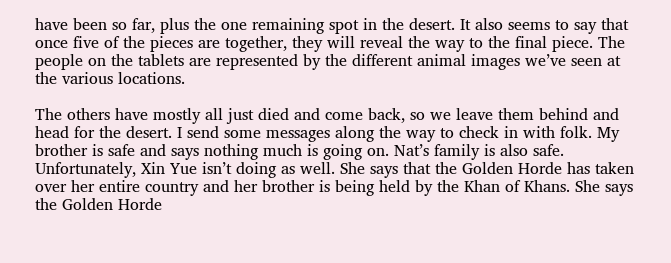have been so far, plus the one remaining spot in the desert. It also seems to say that once five of the pieces are together, they will reveal the way to the final piece. The people on the tablets are represented by the different animal images we’ve seen at the various locations.

The others have mostly all just died and come back, so we leave them behind and head for the desert. I send some messages along the way to check in with folk. My brother is safe and says nothing much is going on. Nat’s family is also safe. Unfortunately, Xin Yue isn’t doing as well. She says that the Golden Horde has taken over her entire country and her brother is being held by the Khan of Khans. She says the Golden Horde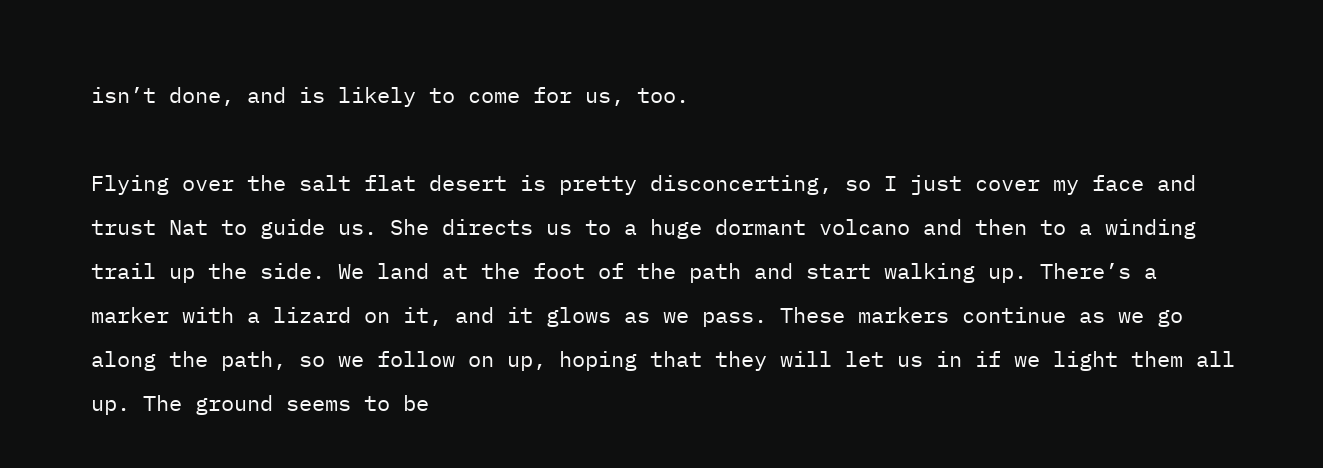isn’t done, and is likely to come for us, too.

Flying over the salt flat desert is pretty disconcerting, so I just cover my face and trust Nat to guide us. She directs us to a huge dormant volcano and then to a winding trail up the side. We land at the foot of the path and start walking up. There’s a marker with a lizard on it, and it glows as we pass. These markers continue as we go along the path, so we follow on up, hoping that they will let us in if we light them all up. The ground seems to be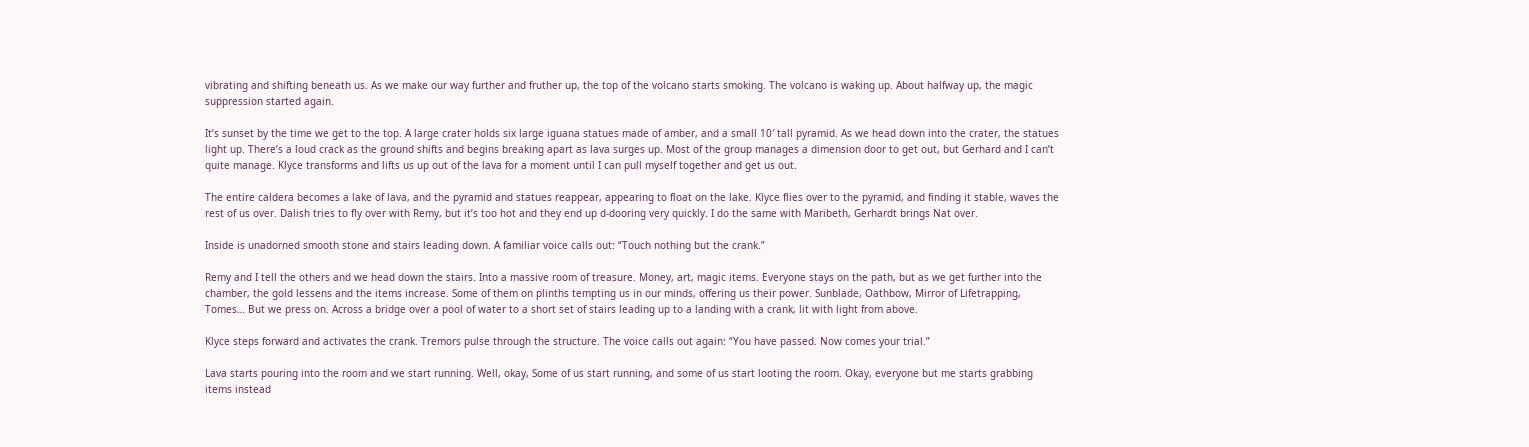vibrating and shifting beneath us. As we make our way further and fruther up, the top of the volcano starts smoking. The volcano is waking up. About halfway up, the magic suppression started again.

It’s sunset by the time we get to the top. A large crater holds six large iguana statues made of amber, and a small 10′ tall pyramid. As we head down into the crater, the statues light up. There’s a loud crack as the ground shifts and begins breaking apart as lava surges up. Most of the group manages a dimension door to get out, but Gerhard and I can’t quite manage. Klyce transforms and lifts us up out of the lava for a moment until I can pull myself together and get us out.

The entire caldera becomes a lake of lava, and the pyramid and statues reappear, appearing to float on the lake. Klyce flies over to the pyramid, and finding it stable, waves the rest of us over. Dalish tries to fly over with Remy, but it’s too hot and they end up d-dooring very quickly. I do the same with Maribeth, Gerhardt brings Nat over.

Inside is unadorned smooth stone and stairs leading down. A familiar voice calls out: “Touch nothing but the crank.”

Remy and I tell the others and we head down the stairs. Into a massive room of treasure. Money, art, magic items. Everyone stays on the path, but as we get further into the chamber, the gold lessens and the items increase. Some of them on plinths tempting us in our minds, offering us their power. Sunblade, Oathbow, Mirror of Lifetrapping, Tomes… But we press on. Across a bridge over a pool of water to a short set of stairs leading up to a landing with a crank, lit with light from above.

Klyce steps forward and activates the crank. Tremors pulse through the structure. The voice calls out again: “You have passed. Now comes your trial.”

Lava starts pouring into the room and we start running. Well, okay, Some of us start running, and some of us start looting the room. Okay, everyone but me starts grabbing items instead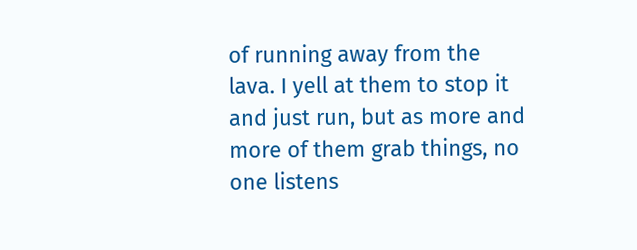of running away from the lava. I yell at them to stop it and just run, but as more and more of them grab things, no one listens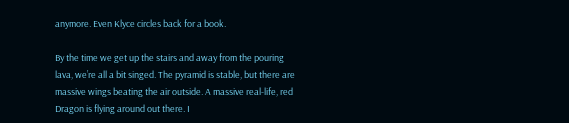anymore. Even Klyce circles back for a book.

By the time we get up the stairs and away from the pouring lava, we’re all a bit singed. The pyramid is stable, but there are massive wings beating the air outside. A massive real-life, red Dragon is flying around out there. I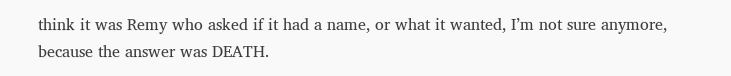think it was Remy who asked if it had a name, or what it wanted, I’m not sure anymore, because the answer was DEATH.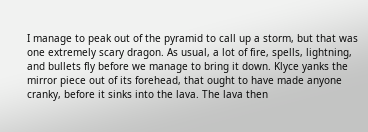I manage to peak out of the pyramid to call up a storm, but that was one extremely scary dragon. As usual, a lot of fire, spells, lightning, and bullets fly before we manage to bring it down. Klyce yanks the mirror piece out of its forehead, that ought to have made anyone cranky, before it sinks into the lava. The lava then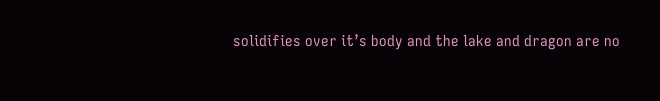solidifies over it’s body and the lake and dragon are no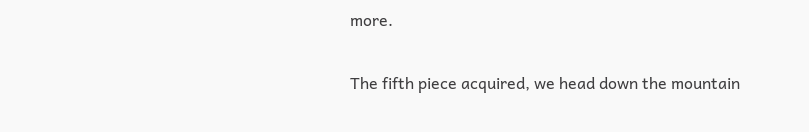more.

The fifth piece acquired, we head down the mountain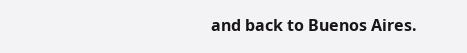and back to Buenos Aires.